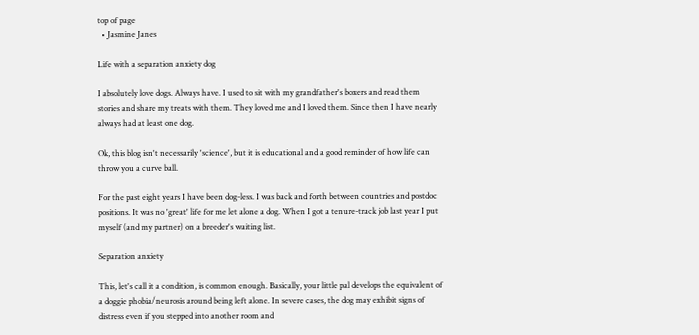top of page
  • Jasmine Janes

Life with a separation anxiety dog

I absolutely love dogs. Always have. I used to sit with my grandfather's boxers and read them stories and share my treats with them. They loved me and I loved them. Since then I have nearly always had at least one dog.

Ok, this blog isn't necessarily 'science', but it is educational and a good reminder of how life can throw you a curve ball.

For the past eight years I have been dog-less. I was back and forth between countries and postdoc positions. It was no 'great' life for me let alone a dog. When I got a tenure-track job last year I put myself (and my partner) on a breeder's waiting list.

Separation anxiety

This, let's call it a condition, is common enough. Basically, your little pal develops the equivalent of a doggie phobia/neurosis around being left alone. In severe cases, the dog may exhibit signs of distress even if you stepped into another room and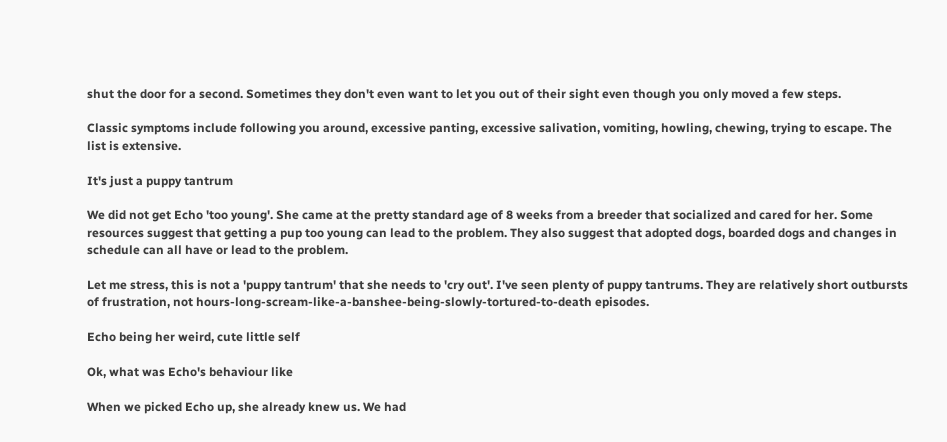shut the door for a second. Sometimes they don't even want to let you out of their sight even though you only moved a few steps.

Classic symptoms include following you around, excessive panting, excessive salivation, vomiting, howling, chewing, trying to escape. The list is extensive.

It's just a puppy tantrum

We did not get Echo 'too young'. She came at the pretty standard age of 8 weeks from a breeder that socialized and cared for her. Some resources suggest that getting a pup too young can lead to the problem. They also suggest that adopted dogs, boarded dogs and changes in schedule can all have or lead to the problem.

Let me stress, this is not a 'puppy tantrum' that she needs to 'cry out'. I've seen plenty of puppy tantrums. They are relatively short outbursts of frustration, not hours-long-scream-like-a-banshee-being-slowly-tortured-to-death episodes.

Echo being her weird, cute little self

Ok, what was Echo's behaviour like

When we picked Echo up, she already knew us. We had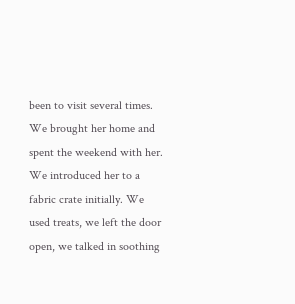been to visit several times. We brought her home and spent the weekend with her. We introduced her to a fabric crate initially. We used treats, we left the door open, we talked in soothing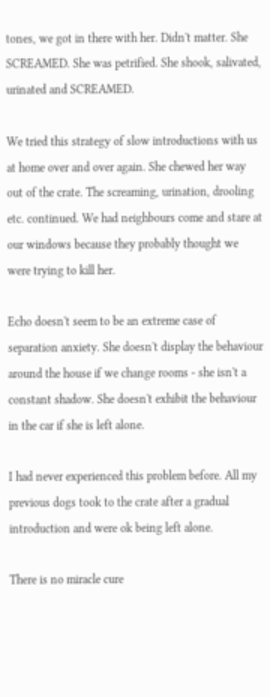tones, we got in there with her. Didn't matter. She SCREAMED. She was petrified. She shook, salivated, urinated and SCREAMED.

We tried this strategy of slow introductions with us at home over and over again. She chewed her way out of the crate. The screaming, urination, drooling etc. continued. We had neighbours come and stare at our windows because they probably thought we were trying to kill her.

Echo doesn't seem to be an extreme case of separation anxiety. She doesn't display the behaviour around the house if we change rooms - she isn't a constant shadow. She doesn't exhibit the behaviour in the car if she is left alone.

I had never experienced this problem before. All my previous dogs took to the crate after a gradual introduction and were ok being left alone.

There is no miracle cure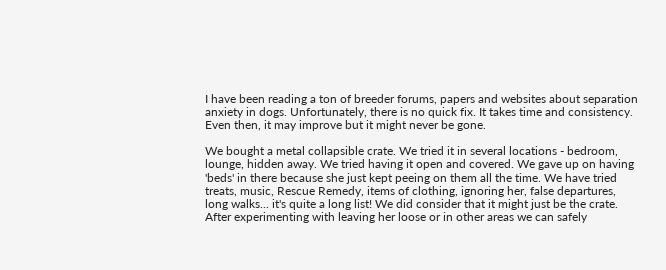I have been reading a ton of breeder forums, papers and websites about separation anxiety in dogs. Unfortunately, there is no quick fix. It takes time and consistency. Even then, it may improve but it might never be gone.

We bought a metal collapsible crate. We tried it in several locations - bedroom, lounge, hidden away. We tried having it open and covered. We gave up on having 'beds' in there because she just kept peeing on them all the time. We have tried treats, music, Rescue Remedy, items of clothing, ignoring her, false departures, long walks... it's quite a long list! We did consider that it might just be the crate. After experimenting with leaving her loose or in other areas we can safely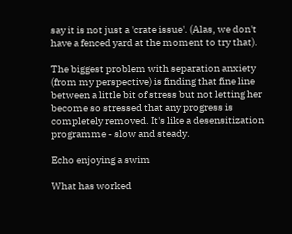say it is not just a 'crate issue'. (Alas, we don't have a fenced yard at the moment to try that).

The biggest problem with separation anxiety (from my perspective) is finding that fine line between a little bit of stress but not letting her become so stressed that any progress is completely removed. It's like a desensitization programme - slow and steady.

Echo enjoying a swim

What has worked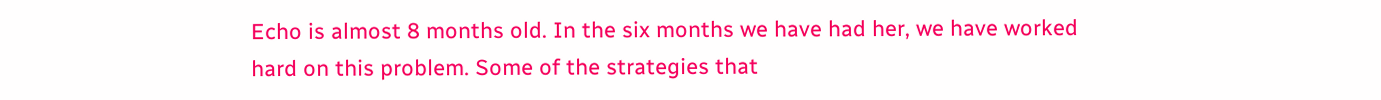Echo is almost 8 months old. In the six months we have had her, we have worked hard on this problem. Some of the strategies that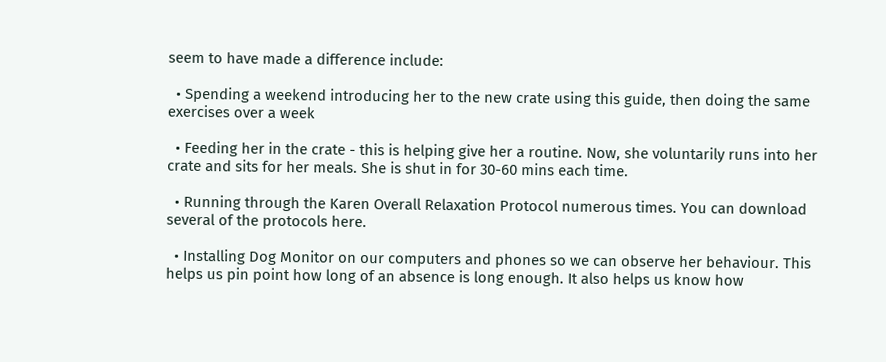seem to have made a difference include:

  • Spending a weekend introducing her to the new crate using this guide, then doing the same exercises over a week

  • Feeding her in the crate - this is helping give her a routine. Now, she voluntarily runs into her crate and sits for her meals. She is shut in for 30-60 mins each time.

  • Running through the Karen Overall Relaxation Protocol numerous times. You can download several of the protocols here.

  • Installing Dog Monitor on our computers and phones so we can observe her behaviour. This helps us pin point how long of an absence is long enough. It also helps us know how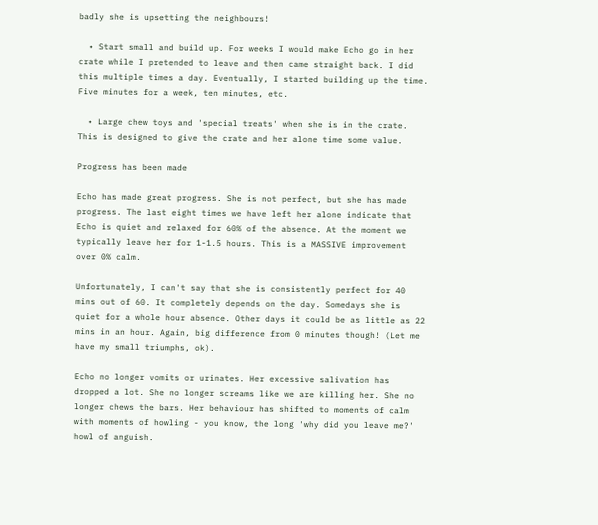badly she is upsetting the neighbours!

  • Start small and build up. For weeks I would make Echo go in her crate while I pretended to leave and then came straight back. I did this multiple times a day. Eventually, I started building up the time. Five minutes for a week, ten minutes, etc.

  • Large chew toys and 'special treats' when she is in the crate. This is designed to give the crate and her alone time some value.

Progress has been made

Echo has made great progress. She is not perfect, but she has made progress. The last eight times we have left her alone indicate that Echo is quiet and relaxed for 60% of the absence. At the moment we typically leave her for 1-1.5 hours. This is a MASSIVE improvement over 0% calm.

Unfortunately, I can't say that she is consistently perfect for 40 mins out of 60. It completely depends on the day. Somedays she is quiet for a whole hour absence. Other days it could be as little as 22 mins in an hour. Again, big difference from 0 minutes though! (Let me have my small triumphs, ok).

Echo no longer vomits or urinates. Her excessive salivation has dropped a lot. She no longer screams like we are killing her. She no longer chews the bars. Her behaviour has shifted to moments of calm with moments of howling - you know, the long 'why did you leave me?' howl of anguish.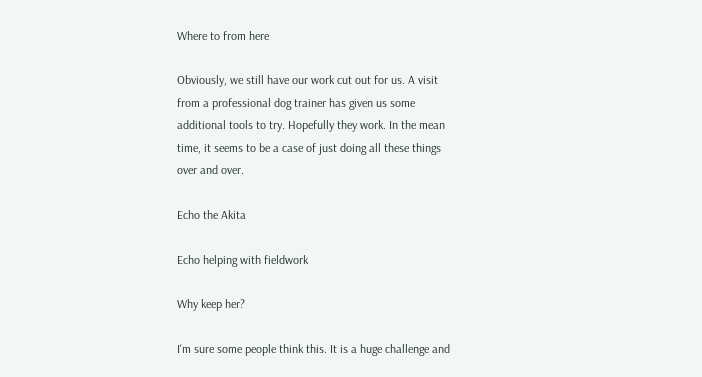Where to from here

Obviously, we still have our work cut out for us. A visit from a professional dog trainer has given us some additional tools to try. Hopefully they work. In the mean time, it seems to be a case of just doing all these things over and over.

Echo the Akita

Echo helping with fieldwork

Why keep her?

I'm sure some people think this. It is a huge challenge and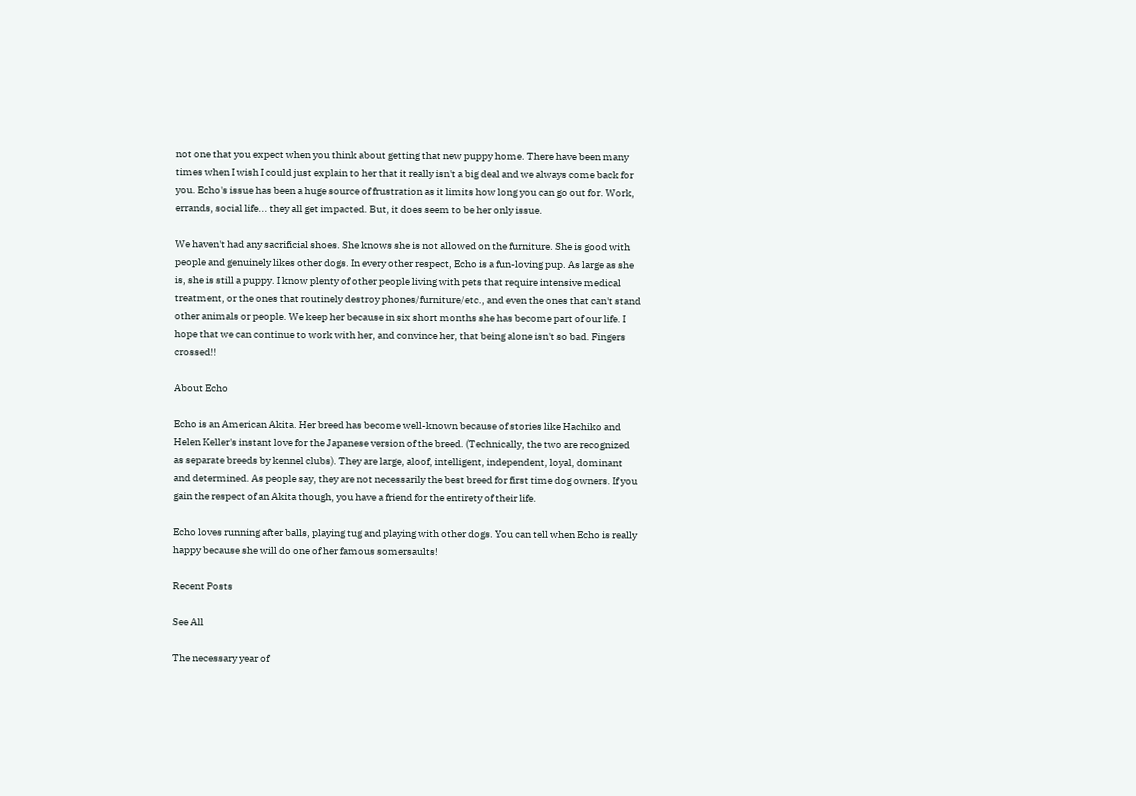not one that you expect when you think about getting that new puppy home. There have been many times when I wish I could just explain to her that it really isn't a big deal and we always come back for you. Echo's issue has been a huge source of frustration as it limits how long you can go out for. Work, errands, social life... they all get impacted. But, it does seem to be her only issue.

We haven't had any sacrificial shoes. She knows she is not allowed on the furniture. She is good with people and genuinely likes other dogs. In every other respect, Echo is a fun-loving pup. As large as she is, she is still a puppy. I know plenty of other people living with pets that require intensive medical treatment, or the ones that routinely destroy phones/furniture/etc., and even the ones that can't stand other animals or people. We keep her because in six short months she has become part of our life. I hope that we can continue to work with her, and convince her, that being alone isn't so bad. Fingers crossed!!

About Echo

Echo is an American Akita. Her breed has become well-known because of stories like Hachiko and Helen Keller's instant love for the Japanese version of the breed. (Technically, the two are recognized as separate breeds by kennel clubs). They are large, aloof, intelligent, independent, loyal, dominant and determined. As people say, they are not necessarily the best breed for first time dog owners. If you gain the respect of an Akita though, you have a friend for the entirety of their life.

Echo loves running after balls, playing tug and playing with other dogs. You can tell when Echo is really happy because she will do one of her famous somersaults!

Recent Posts

See All

The necessary year of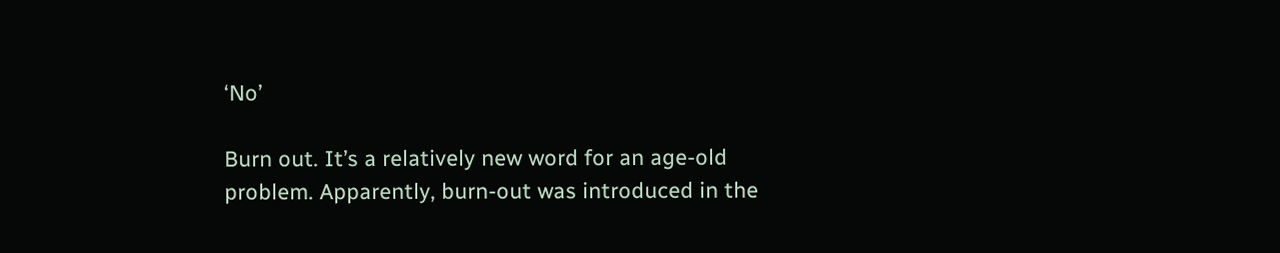‘No’

Burn out. It’s a relatively new word for an age-old problem. Apparently, burn-out was introduced in the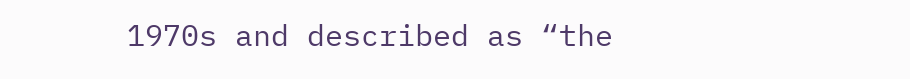1970s and described as “the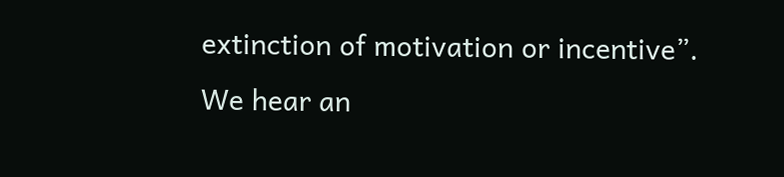extinction of motivation or incentive”. We hear an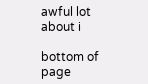awful lot about i

bottom of page